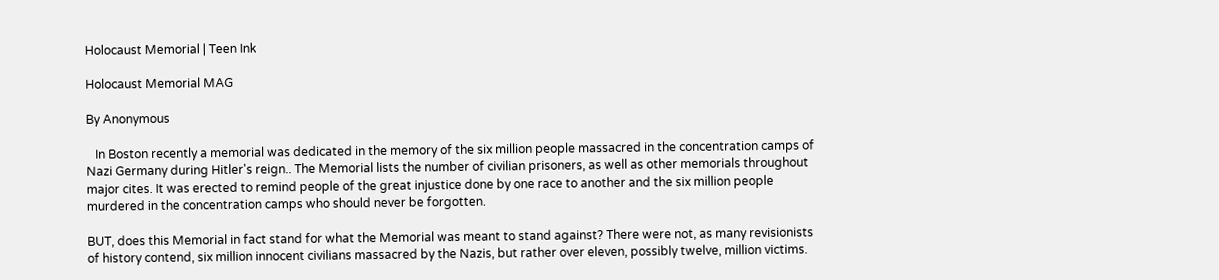Holocaust Memorial | Teen Ink

Holocaust Memorial MAG

By Anonymous

   In Boston recently a memorial was dedicated in the memory of the six million people massacred in the concentration camps of Nazi Germany during Hitler's reign.. The Memorial lists the number of civilian prisoners, as well as other memorials throughout major cites. It was erected to remind people of the great injustice done by one race to another and the six million people murdered in the concentration camps who should never be forgotten.

BUT, does this Memorial in fact stand for what the Memorial was meant to stand against? There were not, as many revisionists of history contend, six million innocent civilians massacred by the Nazis, but rather over eleven, possibly twelve, million victims.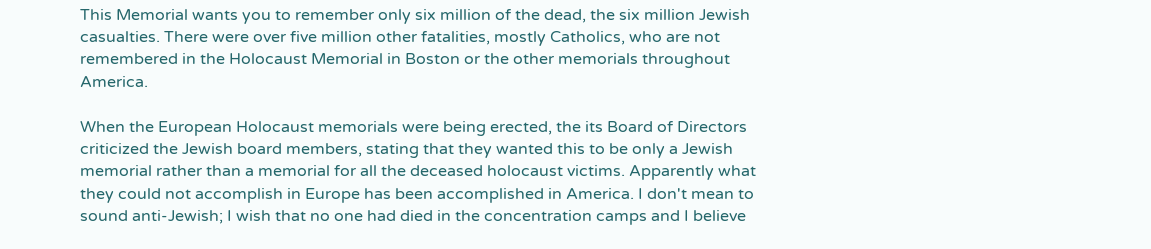This Memorial wants you to remember only six million of the dead, the six million Jewish casualties. There were over five million other fatalities, mostly Catholics, who are not remembered in the Holocaust Memorial in Boston or the other memorials throughout America.

When the European Holocaust memorials were being erected, the its Board of Directors criticized the Jewish board members, stating that they wanted this to be only a Jewish memorial rather than a memorial for all the deceased holocaust victims. Apparently what they could not accomplish in Europe has been accomplished in America. I don't mean to sound anti-Jewish; I wish that no one had died in the concentration camps and I believe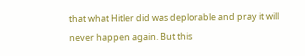that what Hitler did was deplorable and pray it will never happen again. But this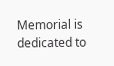Memorial is dedicated to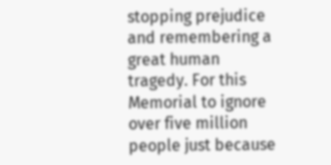stopping prejudice and remembering a great human tragedy. For this Memorial to ignore over five million people just because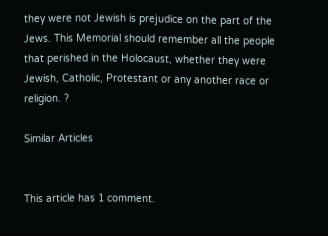they were not Jewish is prejudice on the part of the Jews. This Memorial should remember all the people that perished in the Holocaust, whether they were Jewish, Catholic, Protestant or any another race or religion. ?

Similar Articles


This article has 1 comment.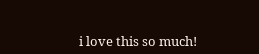i love this so much!